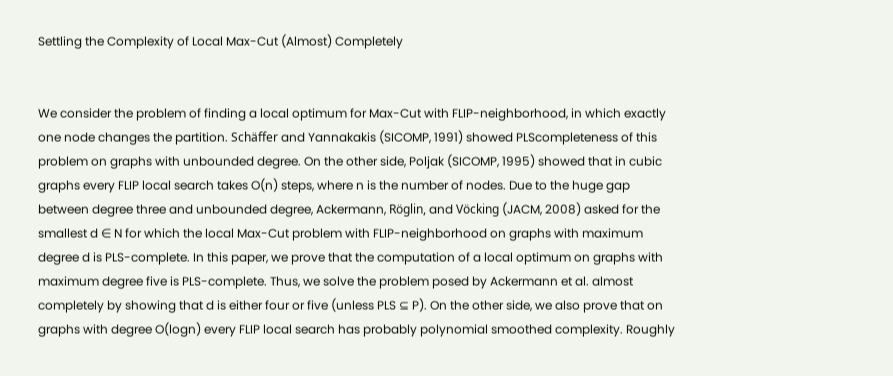Settling the Complexity of Local Max-Cut (Almost) Completely


We consider the problem of finding a local optimum for Max-Cut with FLIP-neighborhood, in which exactly one node changes the partition. Schäffer and Yannakakis (SICOMP, 1991) showed PLScompleteness of this problem on graphs with unbounded degree. On the other side, Poljak (SICOMP, 1995) showed that in cubic graphs every FLIP local search takes O(n) steps, where n is the number of nodes. Due to the huge gap between degree three and unbounded degree, Ackermann, Röglin, and Vöcking (JACM, 2008) asked for the smallest d ∈ N for which the local Max-Cut problem with FLIP-neighborhood on graphs with maximum degree d is PLS-complete. In this paper, we prove that the computation of a local optimum on graphs with maximum degree five is PLS-complete. Thus, we solve the problem posed by Ackermann et al. almost completely by showing that d is either four or five (unless PLS ⊆ P). On the other side, we also prove that on graphs with degree O(logn) every FLIP local search has probably polynomial smoothed complexity. Roughly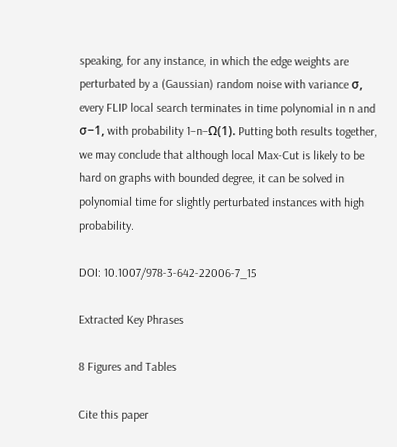speaking, for any instance, in which the edge weights are perturbated by a (Gaussian) random noise with variance σ, every FLIP local search terminates in time polynomial in n and σ−1, with probability 1−n−Ω(1). Putting both results together, we may conclude that although local Max-Cut is likely to be hard on graphs with bounded degree, it can be solved in polynomial time for slightly perturbated instances with high probability.

DOI: 10.1007/978-3-642-22006-7_15

Extracted Key Phrases

8 Figures and Tables

Cite this paper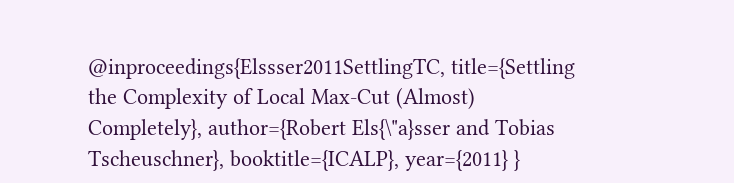@inproceedings{Elssser2011SettlingTC, title={Settling the Complexity of Local Max-Cut (Almost) Completely}, author={Robert Els{\"a}sser and Tobias Tscheuschner}, booktitle={ICALP}, year={2011} }